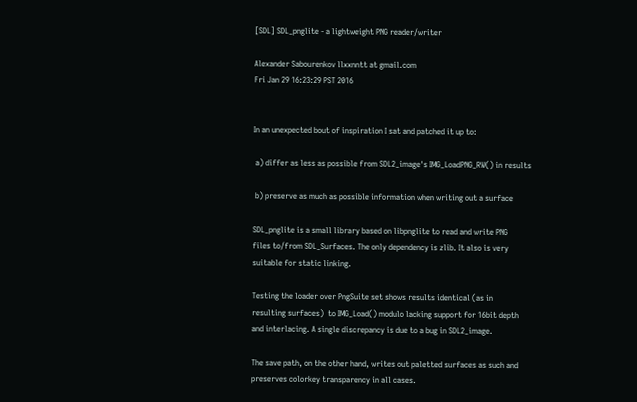[SDL] SDL_pnglite - a lightweight PNG reader/writer

Alexander Sabourenkov llxxnntt at gmail.com
Fri Jan 29 16:23:29 PST 2016


In an unexpected bout of inspiration I sat and patched it up to:

 a) differ as less as possible from SDL2_image's IMG_LoadPNG_RW() in results

 b) preserve as much as possible information when writing out a surface

SDL_pnglite is a small library based on libpnglite to read and write PNG
files to/from SDL_Surfaces. The only dependency is zlib. It also is very
suitable for static linking.

Testing the loader over PngSuite set shows results identical (as in
resulting surfaces)  to IMG_Load() modulo lacking support for 16bit depth
and interlacing. A single discrepancy is due to a bug in SDL2_image.

The save path, on the other hand, writes out paletted surfaces as such and
preserves colorkey transparency in all cases.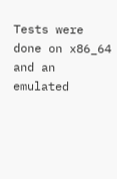Tests were done on x86_64 and an emulated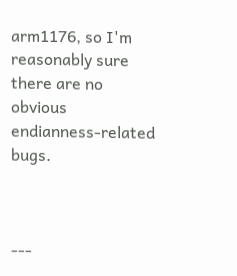arm1176, so I'm reasonably sure
there are no obvious endianness-related bugs.



---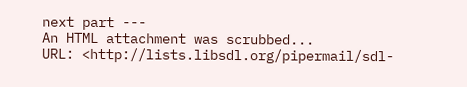next part ---
An HTML attachment was scrubbed...
URL: <http://lists.libsdl.org/pipermail/sdl-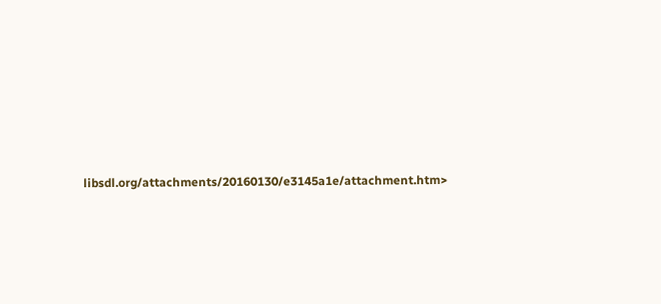libsdl.org/attachments/20160130/e3145a1e/attachment.htm>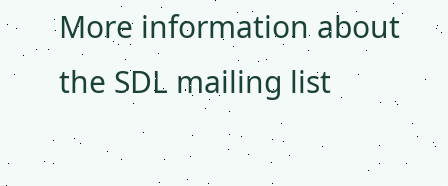More information about the SDL mailing list